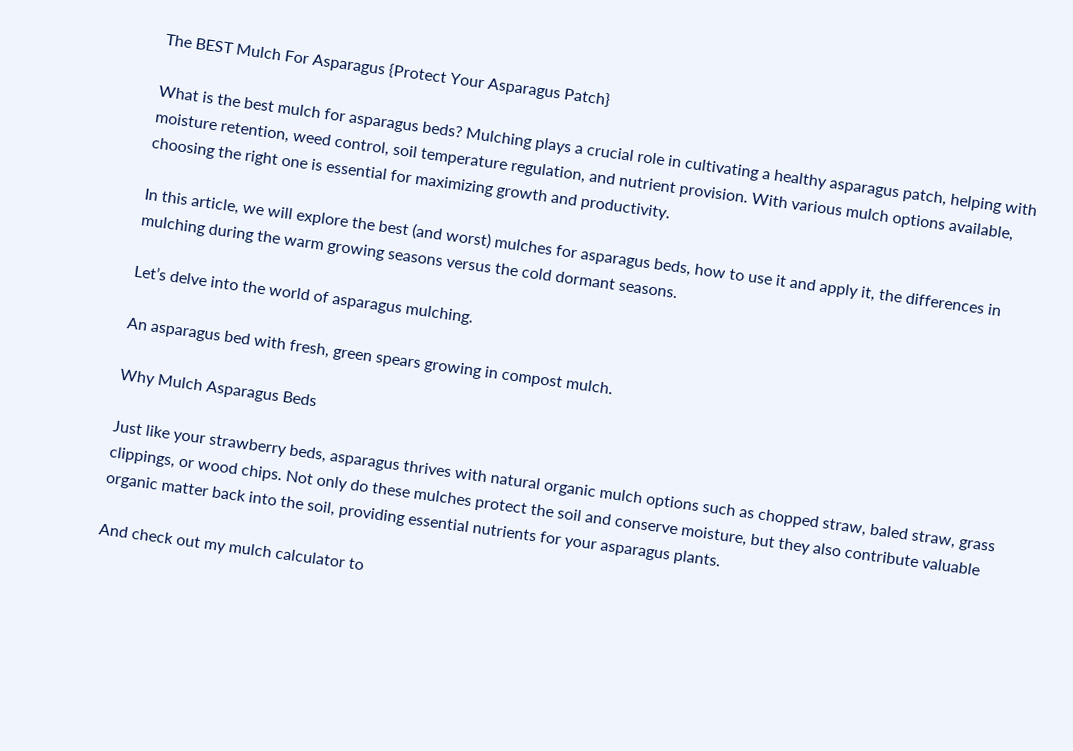The BEST Mulch For Asparagus {Protect Your Asparagus Patch}

What is the best mulch for asparagus beds? Mulching plays a crucial role in cultivating a healthy asparagus patch, helping with moisture retention, weed control, soil temperature regulation, and nutrient provision. With various mulch options available, choosing the right one is essential for maximizing growth and productivity.

In this article, we will explore the best (and worst) mulches for asparagus beds, how to use it and apply it, the differences in mulching during the warm growing seasons versus the cold dormant seasons.

Let’s delve into the world of asparagus mulching.

An asparagus bed with fresh, green spears growing in compost mulch.

Why Mulch Asparagus Beds

Just like your strawberry beds, asparagus thrives with natural organic mulch options such as chopped straw, baled straw, grass clippings, or wood chips. Not only do these mulches protect the soil and conserve moisture, but they also contribute valuable organic matter back into the soil, providing essential nutrients for your asparagus plants.

And check out my mulch calculator to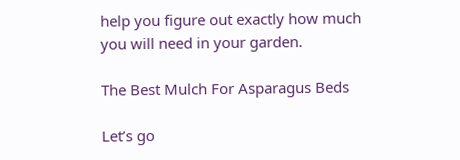help you figure out exactly how much you will need in your garden.

The Best Mulch For Asparagus Beds

Let’s go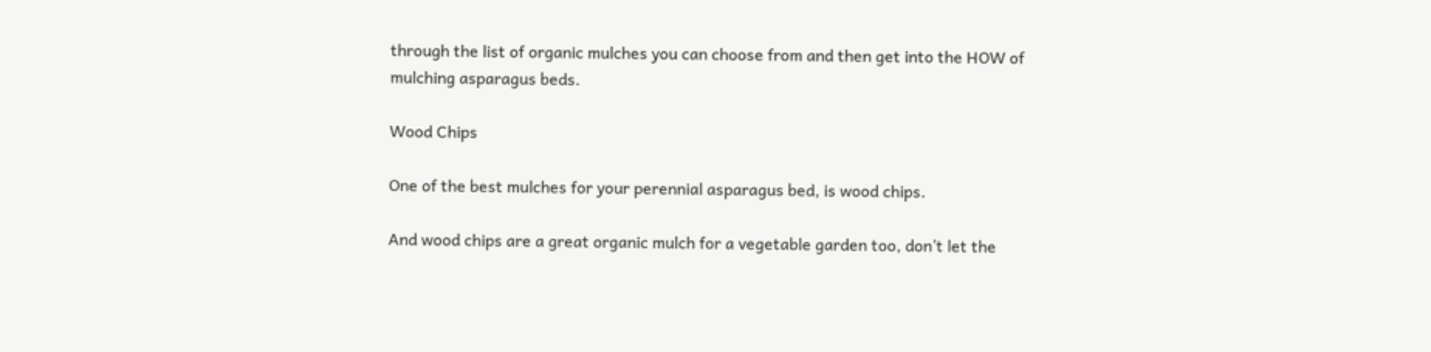through the list of organic mulches you can choose from and then get into the HOW of mulching asparagus beds.

Wood Chips

One of the best mulches for your perennial asparagus bed, is wood chips.

And wood chips are a great organic mulch for a vegetable garden too, don’t let the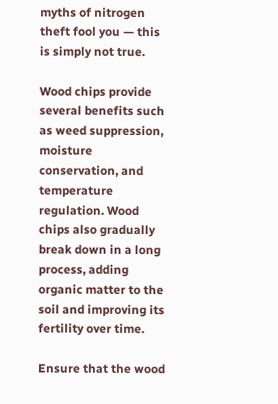myths of nitrogen theft fool you — this is simply not true.

Wood chips provide several benefits such as weed suppression, moisture conservation, and temperature regulation. Wood chips also gradually break down in a long process, adding organic matter to the soil and improving its fertility over time.

Ensure that the wood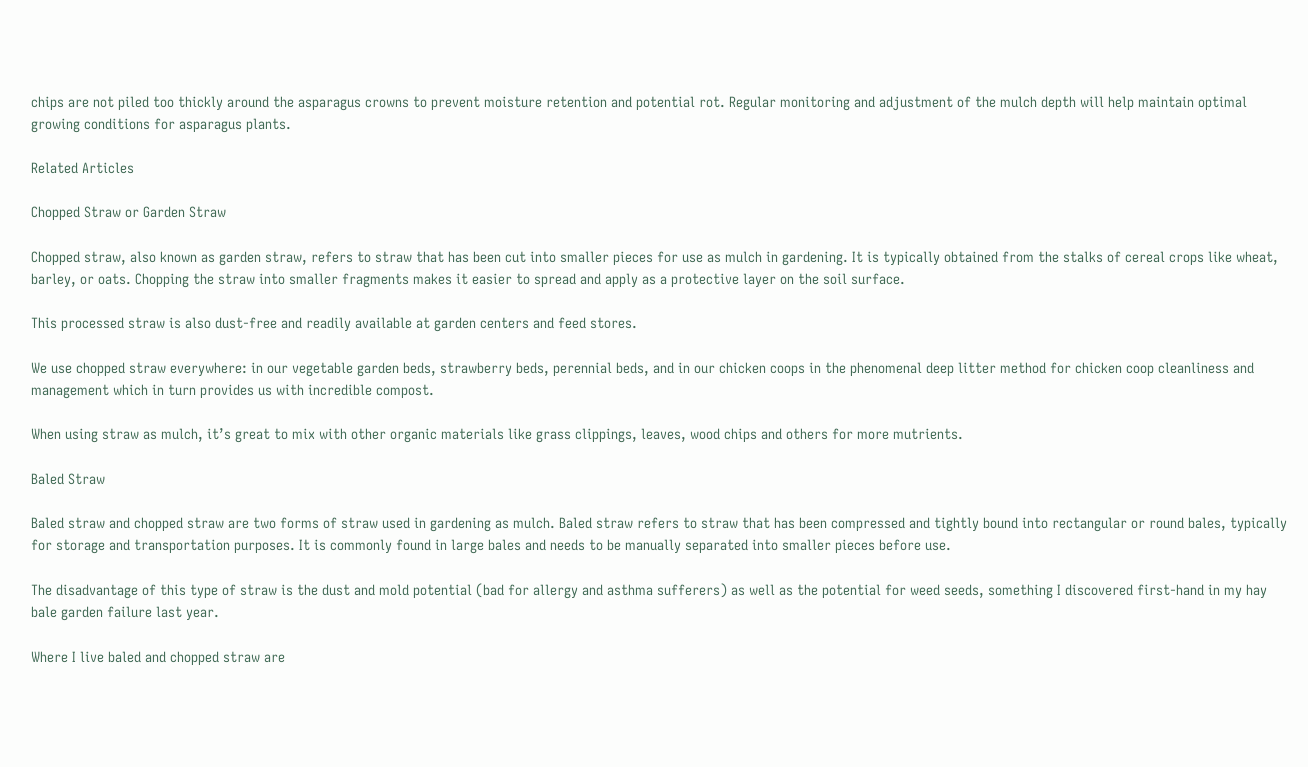chips are not piled too thickly around the asparagus crowns to prevent moisture retention and potential rot. Regular monitoring and adjustment of the mulch depth will help maintain optimal growing conditions for asparagus plants.

Related Articles

Chopped Straw or Garden Straw

Chopped straw, also known as garden straw, refers to straw that has been cut into smaller pieces for use as mulch in gardening. It is typically obtained from the stalks of cereal crops like wheat, barley, or oats. Chopping the straw into smaller fragments makes it easier to spread and apply as a protective layer on the soil surface.

This processed straw is also dust-free and readily available at garden centers and feed stores.

We use chopped straw everywhere: in our vegetable garden beds, strawberry beds, perennial beds, and in our chicken coops in the phenomenal deep litter method for chicken coop cleanliness and management which in turn provides us with incredible compost.

When using straw as mulch, it’s great to mix with other organic materials like grass clippings, leaves, wood chips and others for more mutrients.

Baled Straw

Baled straw and chopped straw are two forms of straw used in gardening as mulch. Baled straw refers to straw that has been compressed and tightly bound into rectangular or round bales, typically for storage and transportation purposes. It is commonly found in large bales and needs to be manually separated into smaller pieces before use.

The disadvantage of this type of straw is the dust and mold potential (bad for allergy and asthma sufferers) as well as the potential for weed seeds, something I discovered first-hand in my hay bale garden failure last year.

Where I live baled and chopped straw are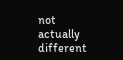not actually different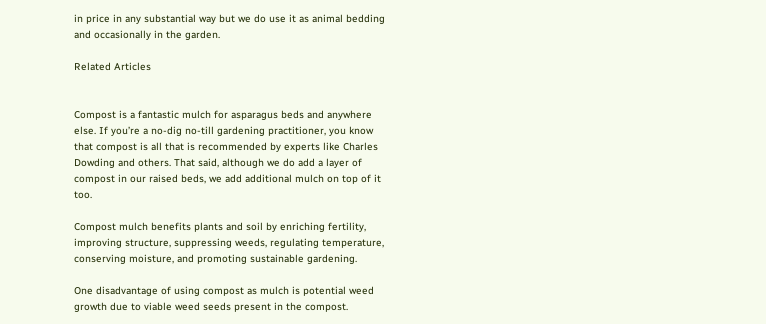in price in any substantial way but we do use it as animal bedding and occasionally in the garden.

Related Articles


Compost is a fantastic mulch for asparagus beds and anywhere else. If you’re a no-dig no-till gardening practitioner, you know that compost is all that is recommended by experts like Charles Dowding and others. That said, although we do add a layer of compost in our raised beds, we add additional mulch on top of it too.

Compost mulch benefits plants and soil by enriching fertility, improving structure, suppressing weeds, regulating temperature, conserving moisture, and promoting sustainable gardening.

One disadvantage of using compost as mulch is potential weed growth due to viable weed seeds present in the compost.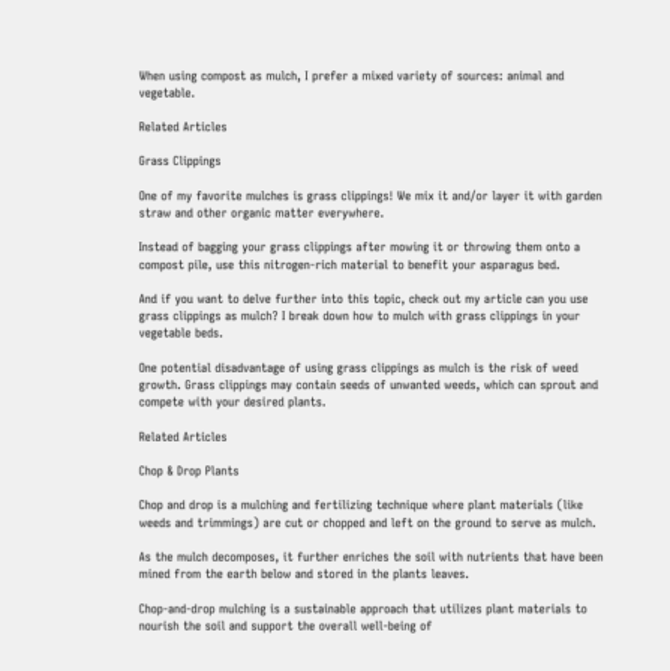When using compost as mulch, I prefer a mixed variety of sources: animal and vegetable.

Related Articles

Grass Clippings

One of my favorite mulches is grass clippings! We mix it and/or layer it with garden straw and other organic matter everywhere.

Instead of bagging your grass clippings after mowing it or throwing them onto a compost pile, use this nitrogen-rich material to benefit your asparagus bed.

And if you want to delve further into this topic, check out my article can you use grass clippings as mulch? I break down how to mulch with grass clippings in your vegetable beds.

One potential disadvantage of using grass clippings as mulch is the risk of weed growth. Grass clippings may contain seeds of unwanted weeds, which can sprout and compete with your desired plants.

Related Articles

Chop & Drop Plants

Chop and drop is a mulching and fertilizing technique where plant materials (like weeds and trimmings) are cut or chopped and left on the ground to serve as mulch.

As the mulch decomposes, it further enriches the soil with nutrients that have been mined from the earth below and stored in the plants leaves.

Chop-and-drop mulching is a sustainable approach that utilizes plant materials to nourish the soil and support the overall well-being of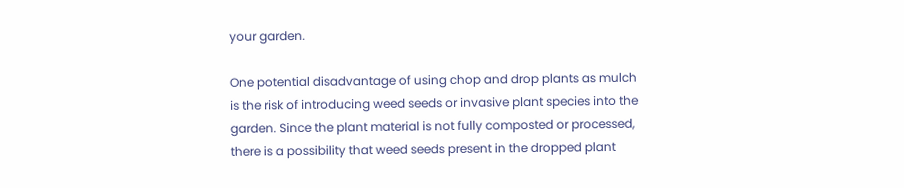your garden.

One potential disadvantage of using chop and drop plants as mulch is the risk of introducing weed seeds or invasive plant species into the garden. Since the plant material is not fully composted or processed, there is a possibility that weed seeds present in the dropped plant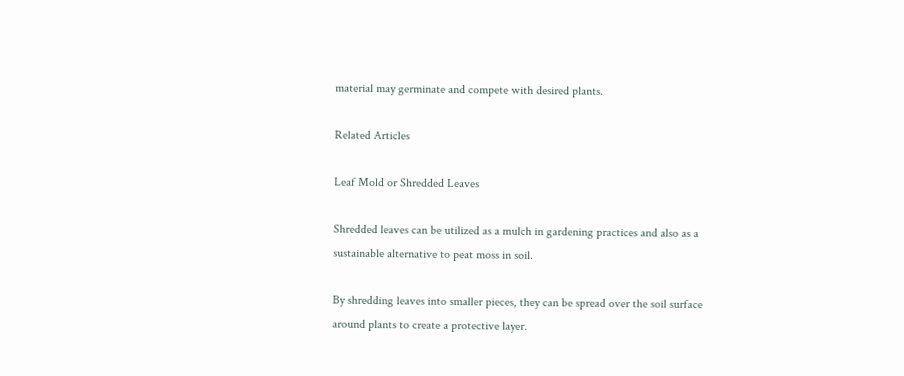material may germinate and compete with desired plants.

Related Articles

Leaf Mold or Shredded Leaves

Shredded leaves can be utilized as a mulch in gardening practices and also as a sustainable alternative to peat moss in soil.

By shredding leaves into smaller pieces, they can be spread over the soil surface around plants to create a protective layer.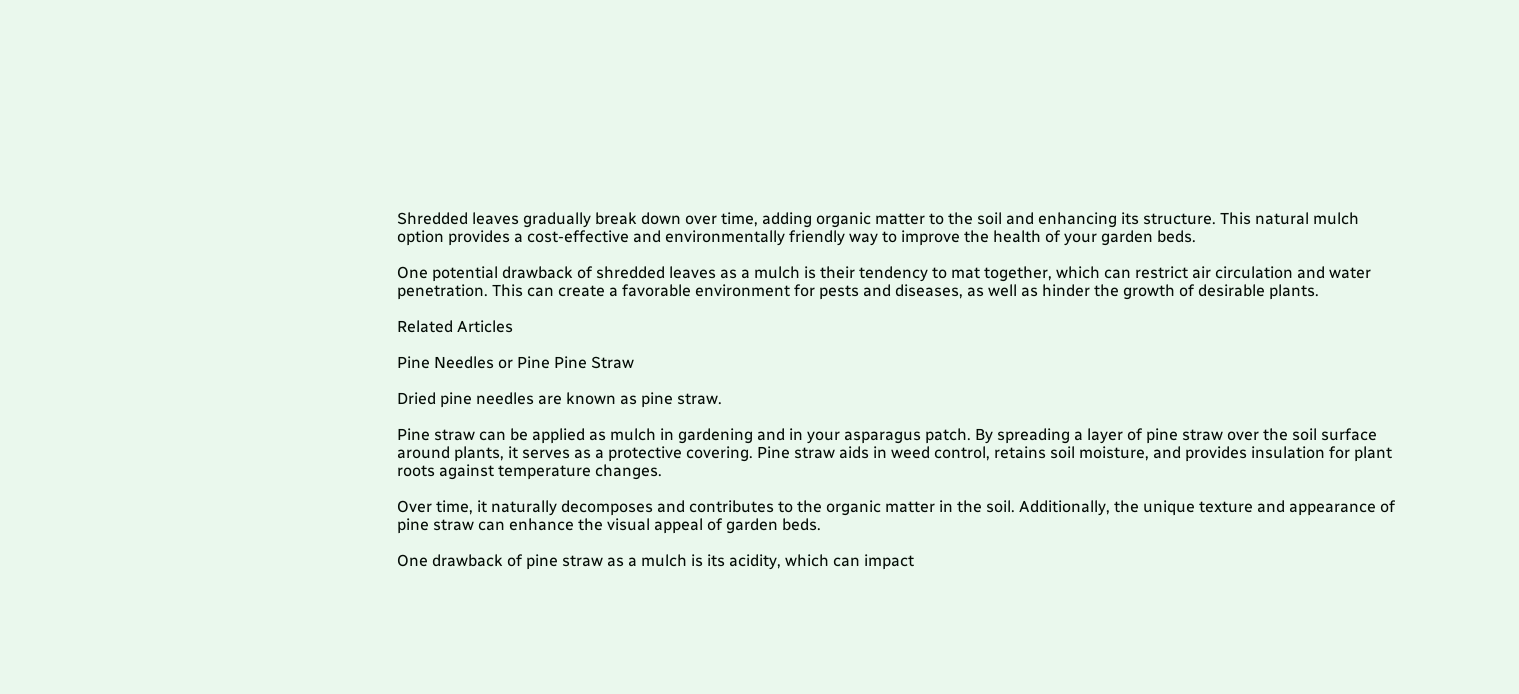Shredded leaves gradually break down over time, adding organic matter to the soil and enhancing its structure. This natural mulch option provides a cost-effective and environmentally friendly way to improve the health of your garden beds.

One potential drawback of shredded leaves as a mulch is their tendency to mat together, which can restrict air circulation and water penetration. This can create a favorable environment for pests and diseases, as well as hinder the growth of desirable plants.

Related Articles

Pine Needles or Pine Pine Straw

Dried pine needles are known as pine straw.

Pine straw can be applied as mulch in gardening and in your asparagus patch. By spreading a layer of pine straw over the soil surface around plants, it serves as a protective covering. Pine straw aids in weed control, retains soil moisture, and provides insulation for plant roots against temperature changes.

Over time, it naturally decomposes and contributes to the organic matter in the soil. Additionally, the unique texture and appearance of pine straw can enhance the visual appeal of garden beds.

One drawback of pine straw as a mulch is its acidity, which can impact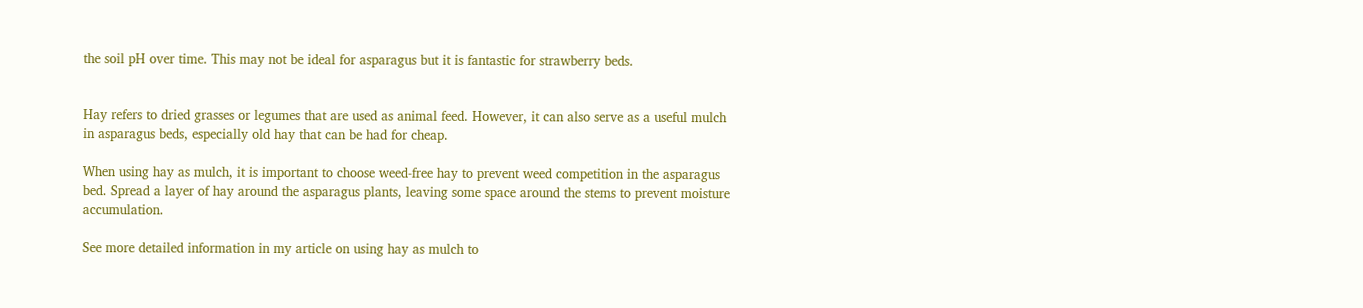the soil pH over time. This may not be ideal for asparagus but it is fantastic for strawberry beds.


Hay refers to dried grasses or legumes that are used as animal feed. However, it can also serve as a useful mulch in asparagus beds, especially old hay that can be had for cheap.

When using hay as mulch, it is important to choose weed-free hay to prevent weed competition in the asparagus bed. Spread a layer of hay around the asparagus plants, leaving some space around the stems to prevent moisture accumulation.

See more detailed information in my article on using hay as mulch to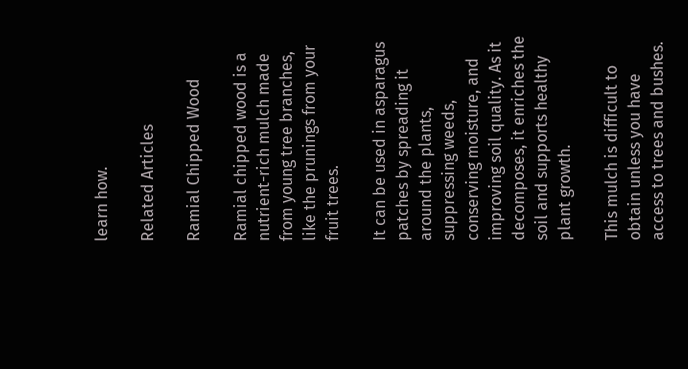learn how.

Related Articles

Ramial Chipped Wood

Ramial chipped wood is a nutrient-rich mulch made from young tree branches, like the prunings from your fruit trees.

It can be used in asparagus patches by spreading it around the plants, suppressing weeds, conserving moisture, and improving soil quality. As it decomposes, it enriches the soil and supports healthy plant growth.

This mulch is difficult to obtain unless you have access to trees and bushes.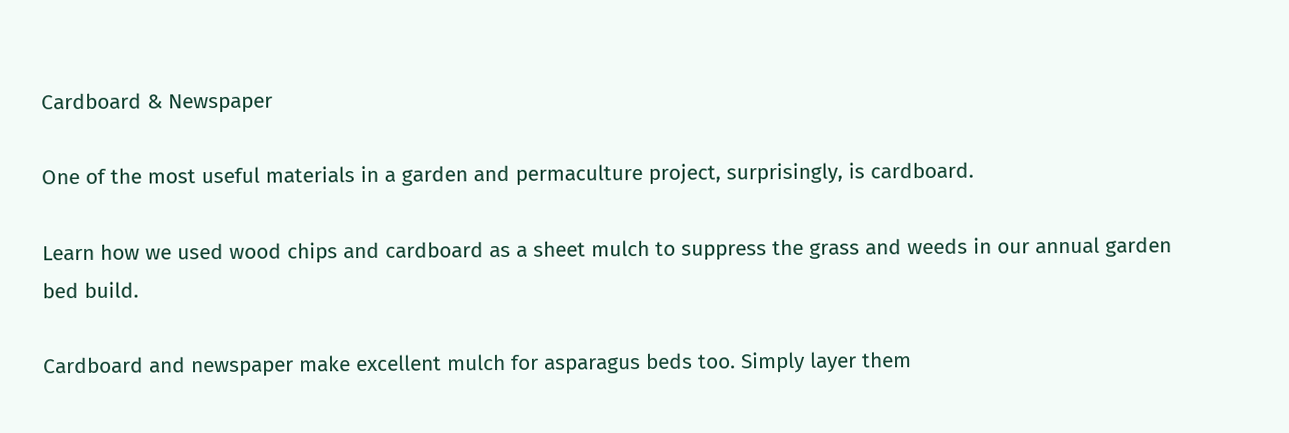Cardboard & Newspaper

One of the most useful materials in a garden and permaculture project, surprisingly, is cardboard.

Learn how we used wood chips and cardboard as a sheet mulch to suppress the grass and weeds in our annual garden bed build.

Cardboard and newspaper make excellent mulch for asparagus beds too. Simply layer them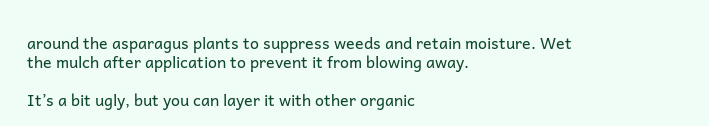around the asparagus plants to suppress weeds and retain moisture. Wet the mulch after application to prevent it from blowing away.

It’s a bit ugly, but you can layer it with other organic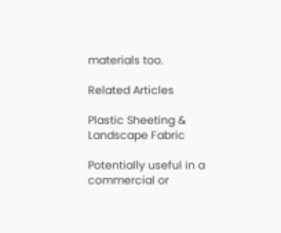materials too.

Related Articles

Plastic Sheeting & Landscape Fabric

Potentially useful in a commercial or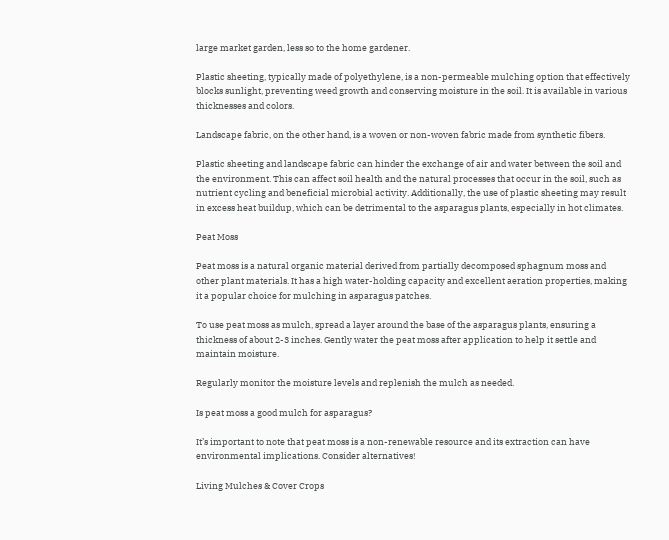large market garden, less so to the home gardener.

Plastic sheeting, typically made of polyethylene, is a non-permeable mulching option that effectively blocks sunlight, preventing weed growth and conserving moisture in the soil. It is available in various thicknesses and colors.

Landscape fabric, on the other hand, is a woven or non-woven fabric made from synthetic fibers.

Plastic sheeting and landscape fabric can hinder the exchange of air and water between the soil and the environment. This can affect soil health and the natural processes that occur in the soil, such as nutrient cycling and beneficial microbial activity. Additionally, the use of plastic sheeting may result in excess heat buildup, which can be detrimental to the asparagus plants, especially in hot climates.

Peat Moss

Peat moss is a natural organic material derived from partially decomposed sphagnum moss and other plant materials. It has a high water-holding capacity and excellent aeration properties, making it a popular choice for mulching in asparagus patches.

To use peat moss as mulch, spread a layer around the base of the asparagus plants, ensuring a thickness of about 2-3 inches. Gently water the peat moss after application to help it settle and maintain moisture.

Regularly monitor the moisture levels and replenish the mulch as needed.

Is peat moss a good mulch for asparagus?

It’s important to note that peat moss is a non-renewable resource and its extraction can have environmental implications. Consider alternatives!

Living Mulches & Cover Crops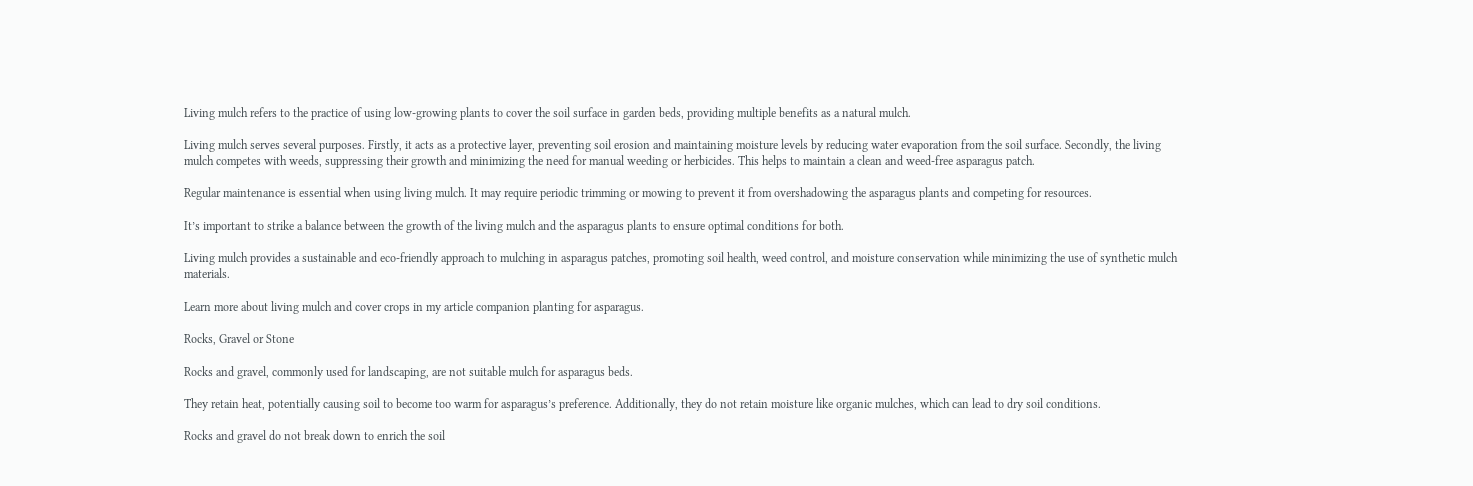Living mulch refers to the practice of using low-growing plants to cover the soil surface in garden beds, providing multiple benefits as a natural mulch.

Living mulch serves several purposes. Firstly, it acts as a protective layer, preventing soil erosion and maintaining moisture levels by reducing water evaporation from the soil surface. Secondly, the living mulch competes with weeds, suppressing their growth and minimizing the need for manual weeding or herbicides. This helps to maintain a clean and weed-free asparagus patch.

Regular maintenance is essential when using living mulch. It may require periodic trimming or mowing to prevent it from overshadowing the asparagus plants and competing for resources.

It’s important to strike a balance between the growth of the living mulch and the asparagus plants to ensure optimal conditions for both.

Living mulch provides a sustainable and eco-friendly approach to mulching in asparagus patches, promoting soil health, weed control, and moisture conservation while minimizing the use of synthetic mulch materials.

Learn more about living mulch and cover crops in my article companion planting for asparagus.

Rocks, Gravel or Stone

Rocks and gravel, commonly used for landscaping, are not suitable mulch for asparagus beds.

They retain heat, potentially causing soil to become too warm for asparagus’s preference. Additionally, they do not retain moisture like organic mulches, which can lead to dry soil conditions.

Rocks and gravel do not break down to enrich the soil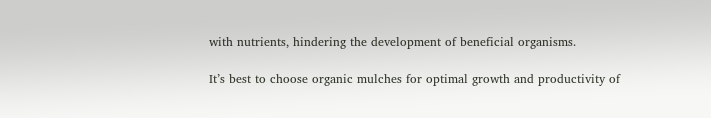with nutrients, hindering the development of beneficial organisms.

It’s best to choose organic mulches for optimal growth and productivity of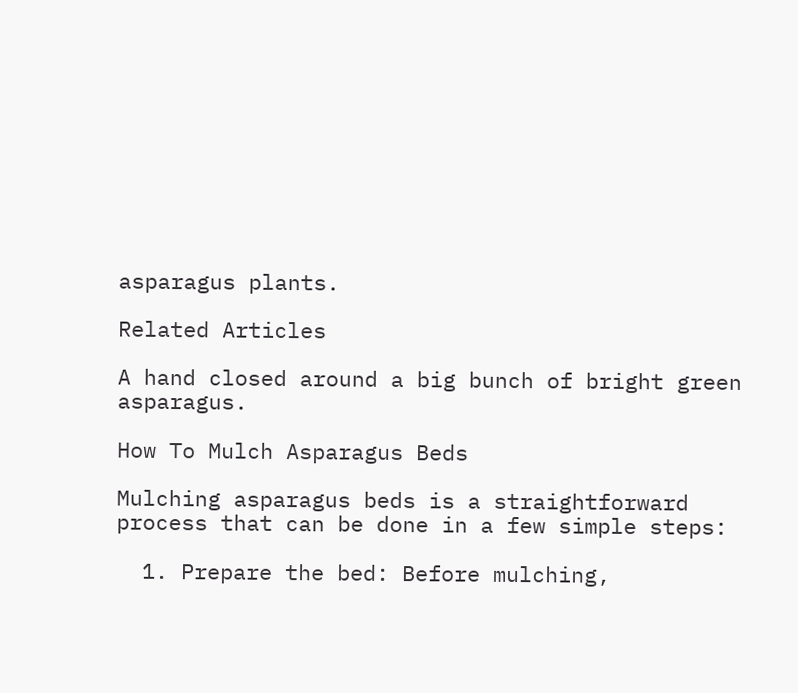asparagus plants.

Related Articles

A hand closed around a big bunch of bright green asparagus.

How To Mulch Asparagus Beds

Mulching asparagus beds is a straightforward process that can be done in a few simple steps:

  1. Prepare the bed: Before mulching,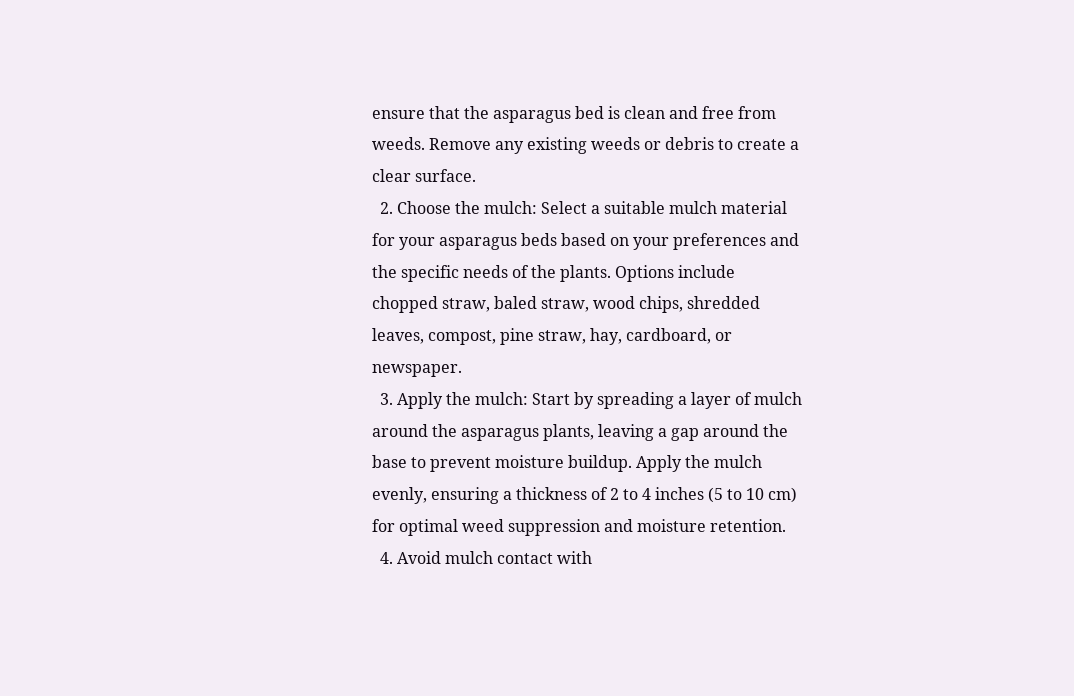ensure that the asparagus bed is clean and free from weeds. Remove any existing weeds or debris to create a clear surface.
  2. Choose the mulch: Select a suitable mulch material for your asparagus beds based on your preferences and the specific needs of the plants. Options include chopped straw, baled straw, wood chips, shredded leaves, compost, pine straw, hay, cardboard, or newspaper.
  3. Apply the mulch: Start by spreading a layer of mulch around the asparagus plants, leaving a gap around the base to prevent moisture buildup. Apply the mulch evenly, ensuring a thickness of 2 to 4 inches (5 to 10 cm) for optimal weed suppression and moisture retention.
  4. Avoid mulch contact with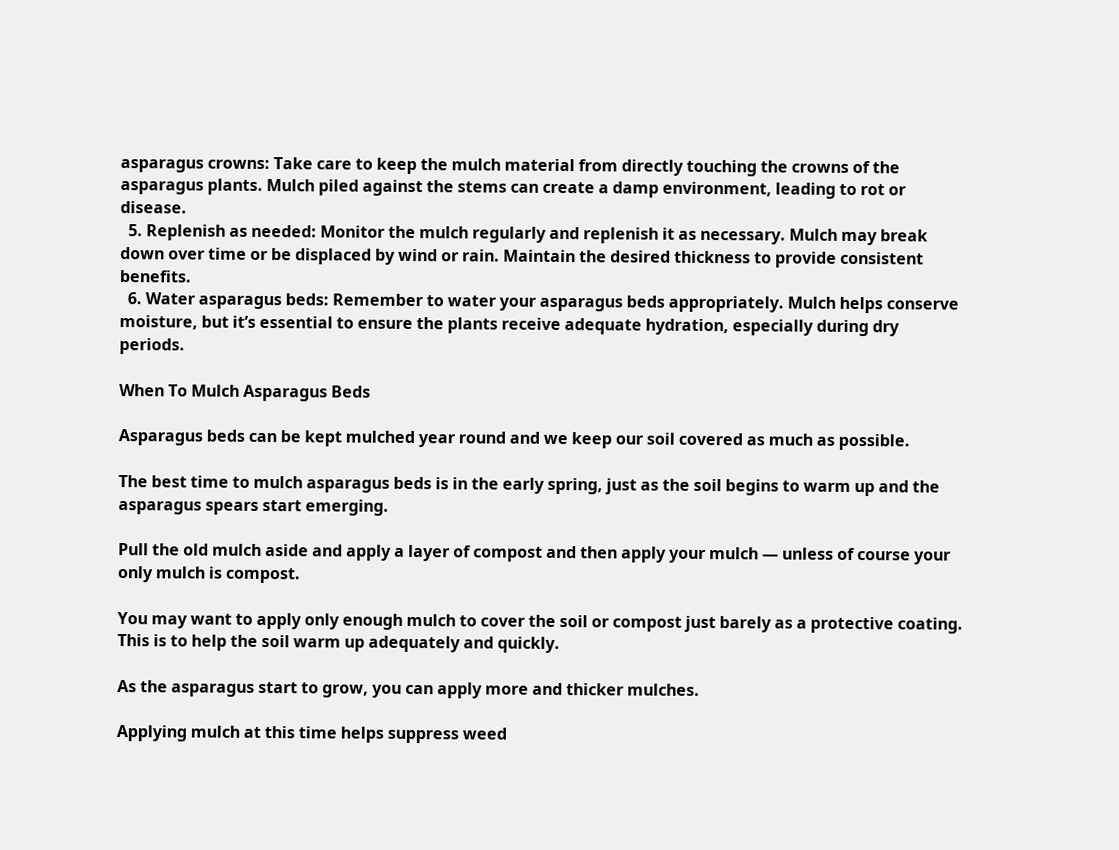asparagus crowns: Take care to keep the mulch material from directly touching the crowns of the asparagus plants. Mulch piled against the stems can create a damp environment, leading to rot or disease.
  5. Replenish as needed: Monitor the mulch regularly and replenish it as necessary. Mulch may break down over time or be displaced by wind or rain. Maintain the desired thickness to provide consistent benefits.
  6. Water asparagus beds: Remember to water your asparagus beds appropriately. Mulch helps conserve moisture, but it’s essential to ensure the plants receive adequate hydration, especially during dry periods.

When To Mulch Asparagus Beds

Asparagus beds can be kept mulched year round and we keep our soil covered as much as possible.

The best time to mulch asparagus beds is in the early spring, just as the soil begins to warm up and the asparagus spears start emerging.

Pull the old mulch aside and apply a layer of compost and then apply your mulch — unless of course your only mulch is compost.

You may want to apply only enough mulch to cover the soil or compost just barely as a protective coating. This is to help the soil warm up adequately and quickly.

As the asparagus start to grow, you can apply more and thicker mulches.

Applying mulch at this time helps suppress weed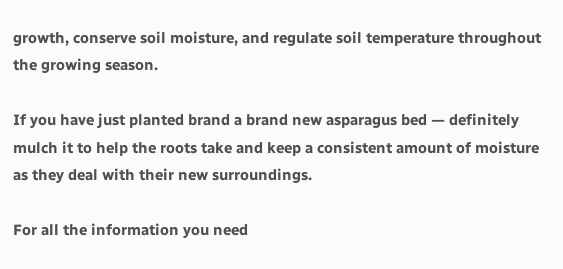growth, conserve soil moisture, and regulate soil temperature throughout the growing season.

If you have just planted brand a brand new asparagus bed — definitely mulch it to help the roots take and keep a consistent amount of moisture as they deal with their new surroundings.

For all the information you need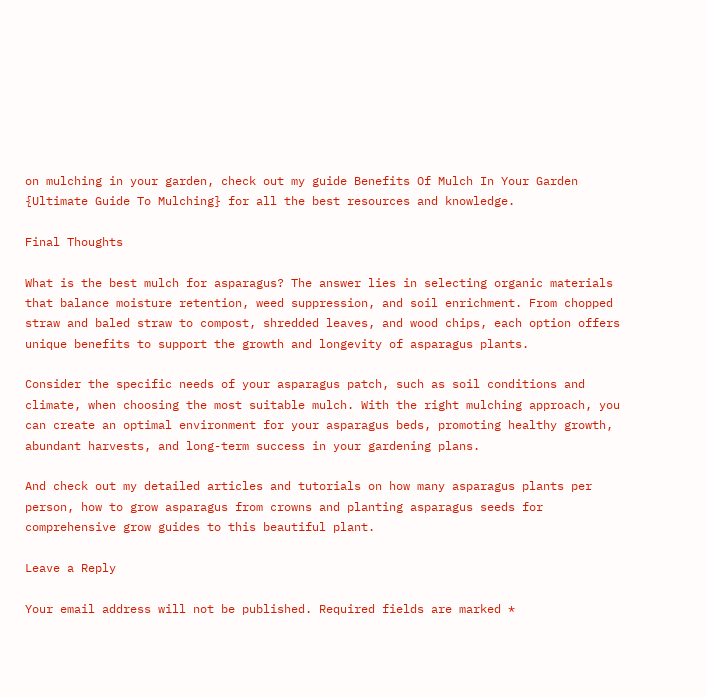on mulching in your garden, check out my guide Benefits Of Mulch In Your Garden {Ultimate Guide To Mulching} for all the best resources and knowledge.

Final Thoughts

What is the best mulch for asparagus? The answer lies in selecting organic materials that balance moisture retention, weed suppression, and soil enrichment. From chopped straw and baled straw to compost, shredded leaves, and wood chips, each option offers unique benefits to support the growth and longevity of asparagus plants.

Consider the specific needs of your asparagus patch, such as soil conditions and climate, when choosing the most suitable mulch. With the right mulching approach, you can create an optimal environment for your asparagus beds, promoting healthy growth, abundant harvests, and long-term success in your gardening plans.

And check out my detailed articles and tutorials on how many asparagus plants per person, how to grow asparagus from crowns and planting asparagus seeds for comprehensive grow guides to this beautiful plant.

Leave a Reply

Your email address will not be published. Required fields are marked *